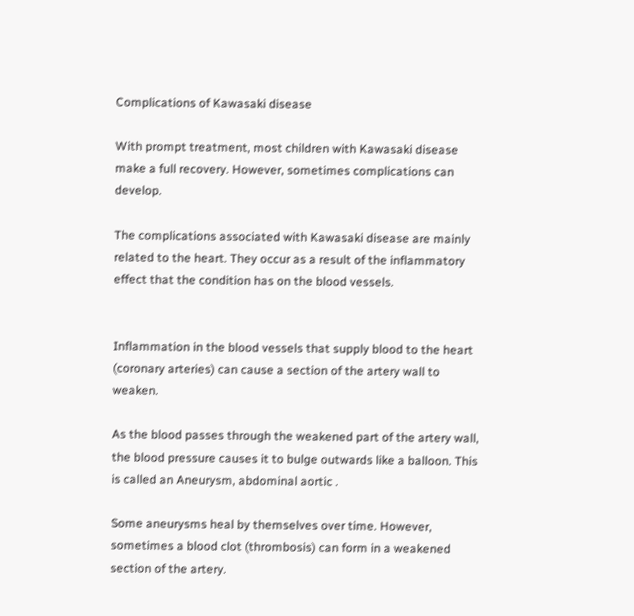Complications of Kawasaki disease

With prompt treatment, most children with Kawasaki disease make a full recovery. However, sometimes complications can develop.

The complications associated with Kawasaki disease are mainly related to the heart. They occur as a result of the inflammatory effect that the condition has on the blood vessels.


Inflammation in the blood vessels that supply blood to the heart (coronary arteries) can cause a section of the artery wall to weaken.

As the blood passes through the weakened part of the artery wall, the blood pressure causes it to bulge outwards like a balloon. This is called an Aneurysm, abdominal aortic .

Some aneurysms heal by themselves over time. However, sometimes a blood clot (thrombosis) can form in a weakened section of the artery.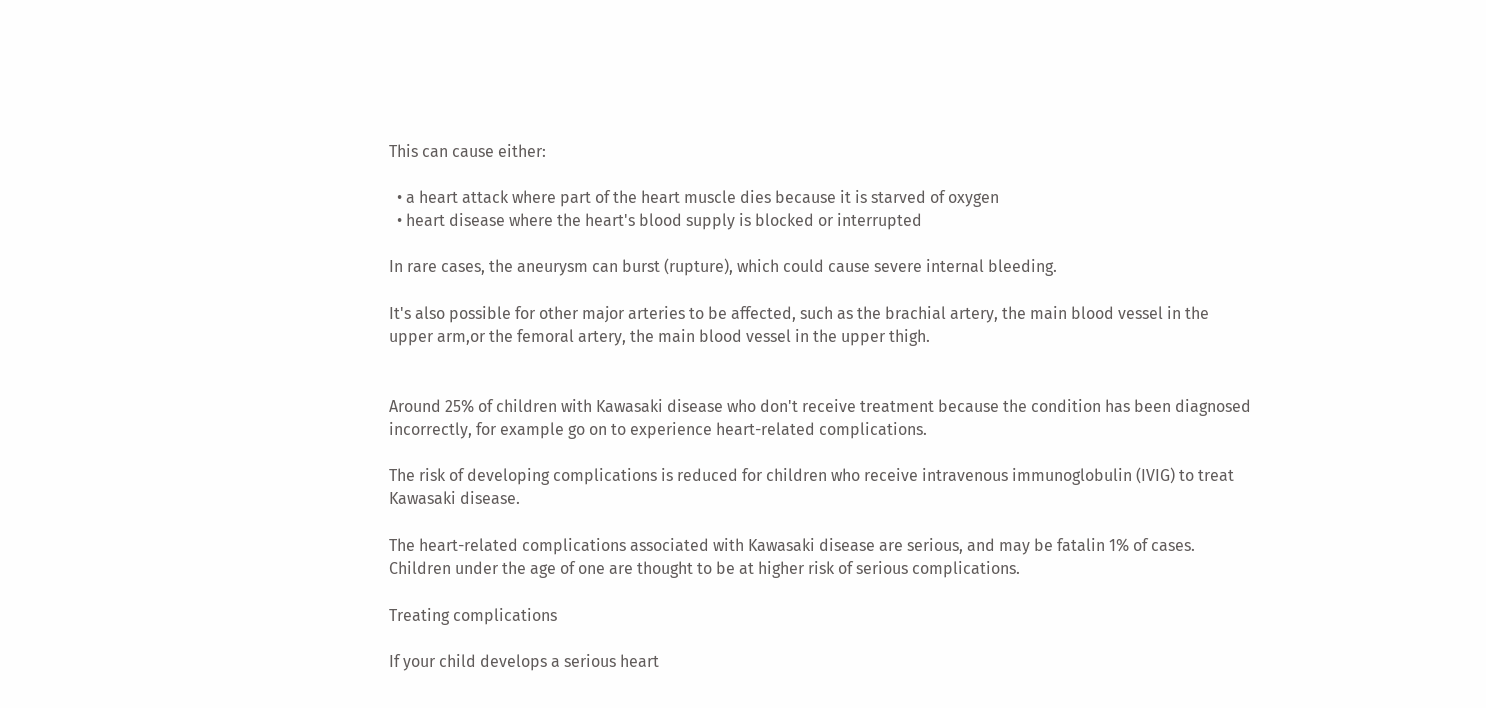This can cause either:

  • a heart attack where part of the heart muscle dies because it is starved of oxygen
  • heart disease where the heart's blood supply is blocked or interrupted

In rare cases, the aneurysm can burst (rupture), which could cause severe internal bleeding.

It's also possible for other major arteries to be affected, such as the brachial artery, the main blood vessel in the upper arm,or the femoral artery, the main blood vessel in the upper thigh.


Around 25% of children with Kawasaki disease who don't receive treatment because the condition has been diagnosed incorrectly, for example go on to experience heart-related complications.

The risk of developing complications is reduced for children who receive intravenous immunoglobulin (IVIG) to treat Kawasaki disease.

The heart-related complications associated with Kawasaki disease are serious, and may be fatalin 1% of cases. Children under the age of one are thought to be at higher risk of serious complications.

Treating complications

If your child develops a serious heart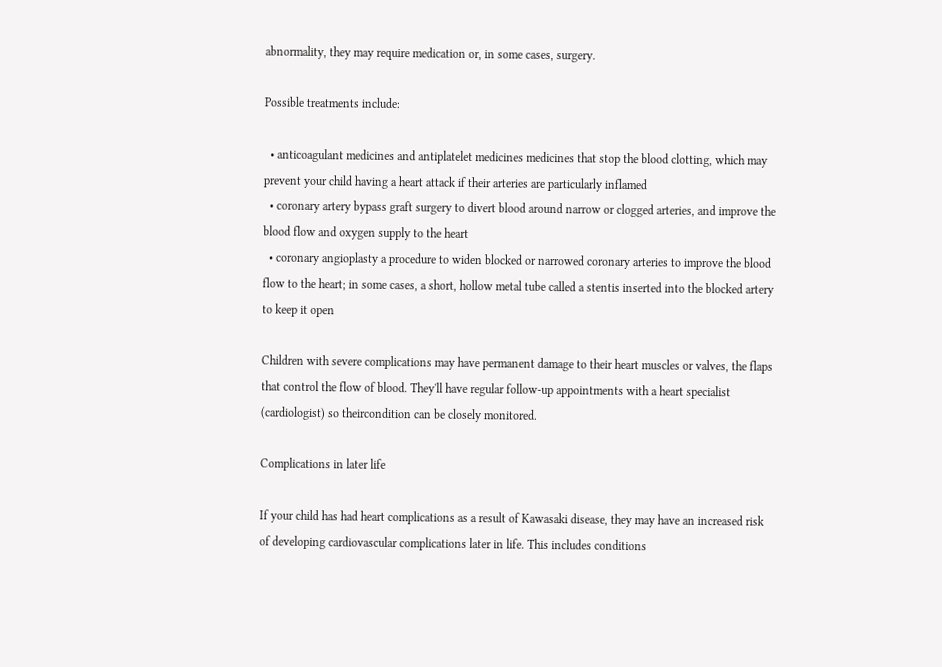abnormality, they may require medication or, in some cases, surgery.

Possible treatments include:

  • anticoagulant medicines and antiplatelet medicines medicines that stop the blood clotting, which may prevent your child having a heart attack if their arteries are particularly inflamed
  • coronary artery bypass graft surgery to divert blood around narrow or clogged arteries, and improve the blood flow and oxygen supply to the heart
  • coronary angioplasty a procedure to widen blocked or narrowed coronary arteries to improve the blood flow to the heart; in some cases, a short, hollow metal tube called a stentis inserted into the blocked artery to keep it open

Children with severe complications may have permanent damage to their heart muscles or valves, the flaps that control the flow of blood. They'll have regular follow-up appointments with a heart specialist (cardiologist) so theircondition can be closely monitored.

Complications in later life

If your child has had heart complications as a result of Kawasaki disease, they may have an increased risk of developing cardiovascular complications later in life. This includes conditions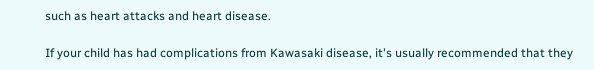such as heart attacks and heart disease.

If your child has had complications from Kawasaki disease, it's usually recommended that they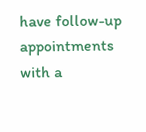have follow-up appointments with a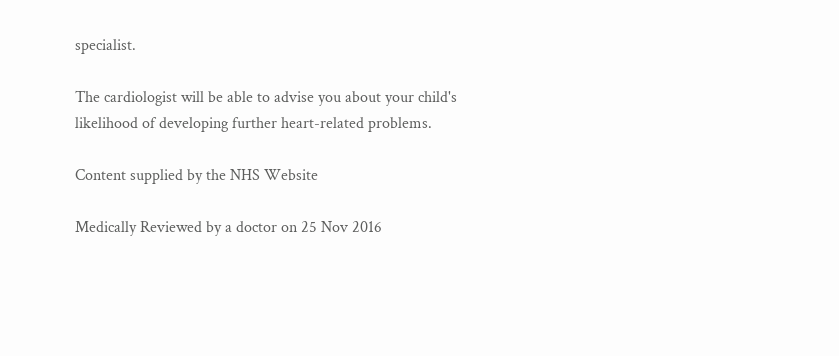specialist.

The cardiologist will be able to advise you about your child's likelihood of developing further heart-related problems.

Content supplied by the NHS Website

Medically Reviewed by a doctor on 25 Nov 2016